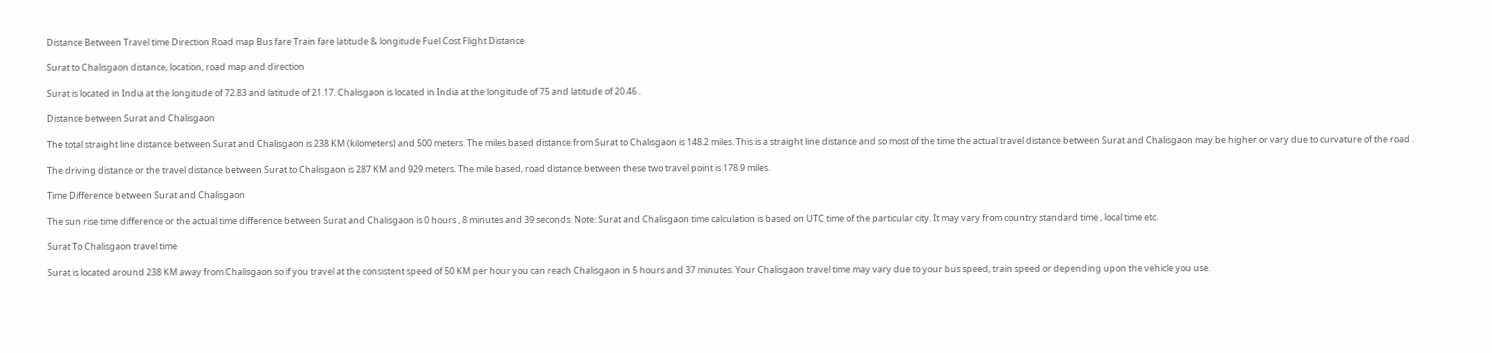Distance Between Travel time Direction Road map Bus fare Train fare latitude & longitude Fuel Cost Flight Distance

Surat to Chalisgaon distance, location, road map and direction

Surat is located in India at the longitude of 72.83 and latitude of 21.17. Chalisgaon is located in India at the longitude of 75 and latitude of 20.46 .

Distance between Surat and Chalisgaon

The total straight line distance between Surat and Chalisgaon is 238 KM (kilometers) and 500 meters. The miles based distance from Surat to Chalisgaon is 148.2 miles. This is a straight line distance and so most of the time the actual travel distance between Surat and Chalisgaon may be higher or vary due to curvature of the road .

The driving distance or the travel distance between Surat to Chalisgaon is 287 KM and 929 meters. The mile based, road distance between these two travel point is 178.9 miles.

Time Difference between Surat and Chalisgaon

The sun rise time difference or the actual time difference between Surat and Chalisgaon is 0 hours , 8 minutes and 39 seconds. Note: Surat and Chalisgaon time calculation is based on UTC time of the particular city. It may vary from country standard time , local time etc.

Surat To Chalisgaon travel time

Surat is located around 238 KM away from Chalisgaon so if you travel at the consistent speed of 50 KM per hour you can reach Chalisgaon in 5 hours and 37 minutes. Your Chalisgaon travel time may vary due to your bus speed, train speed or depending upon the vehicle you use.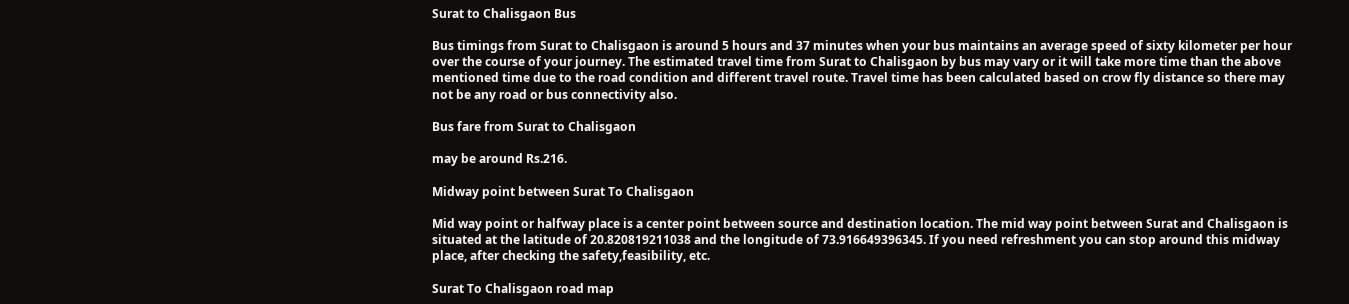Surat to Chalisgaon Bus

Bus timings from Surat to Chalisgaon is around 5 hours and 37 minutes when your bus maintains an average speed of sixty kilometer per hour over the course of your journey. The estimated travel time from Surat to Chalisgaon by bus may vary or it will take more time than the above mentioned time due to the road condition and different travel route. Travel time has been calculated based on crow fly distance so there may not be any road or bus connectivity also.

Bus fare from Surat to Chalisgaon

may be around Rs.216.

Midway point between Surat To Chalisgaon

Mid way point or halfway place is a center point between source and destination location. The mid way point between Surat and Chalisgaon is situated at the latitude of 20.820819211038 and the longitude of 73.916649396345. If you need refreshment you can stop around this midway place, after checking the safety,feasibility, etc.

Surat To Chalisgaon road map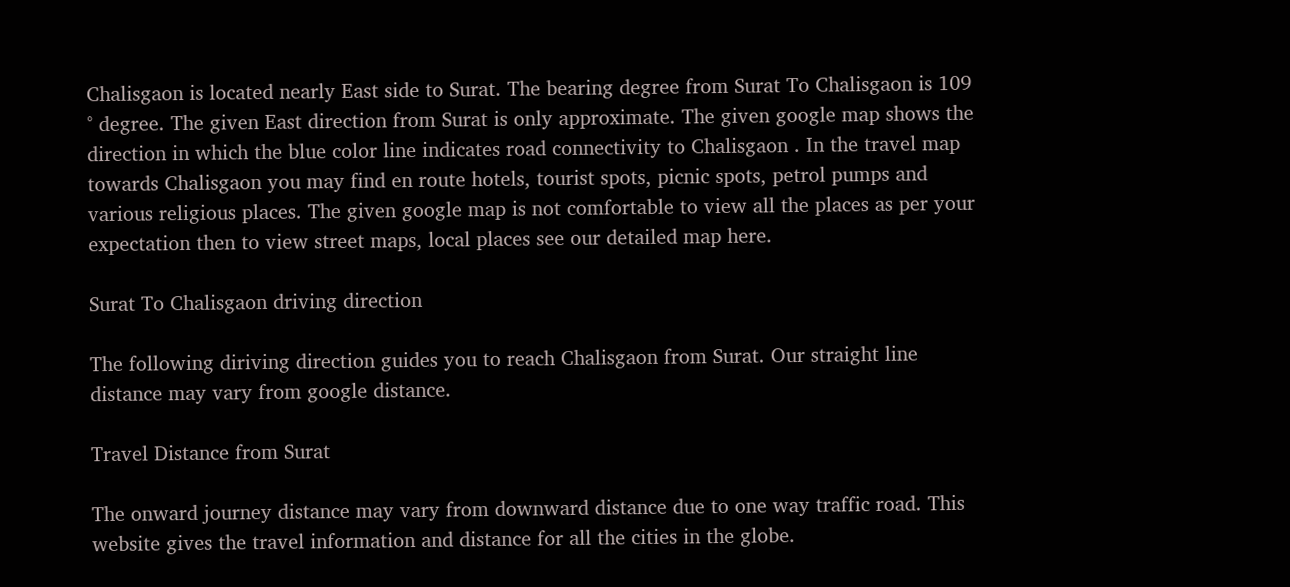Chalisgaon is located nearly East side to Surat. The bearing degree from Surat To Chalisgaon is 109 ° degree. The given East direction from Surat is only approximate. The given google map shows the direction in which the blue color line indicates road connectivity to Chalisgaon . In the travel map towards Chalisgaon you may find en route hotels, tourist spots, picnic spots, petrol pumps and various religious places. The given google map is not comfortable to view all the places as per your expectation then to view street maps, local places see our detailed map here.

Surat To Chalisgaon driving direction

The following diriving direction guides you to reach Chalisgaon from Surat. Our straight line distance may vary from google distance.

Travel Distance from Surat

The onward journey distance may vary from downward distance due to one way traffic road. This website gives the travel information and distance for all the cities in the globe.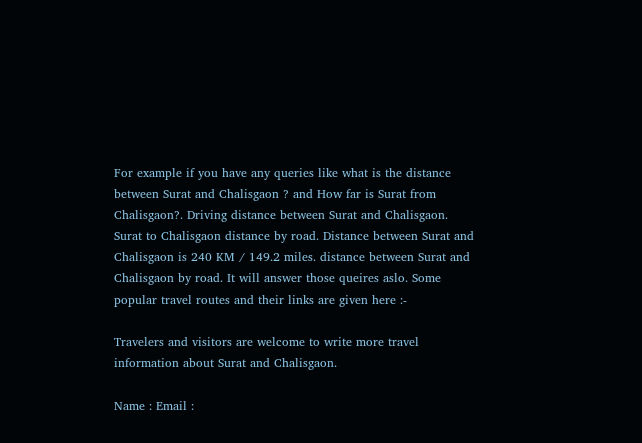For example if you have any queries like what is the distance between Surat and Chalisgaon ? and How far is Surat from Chalisgaon?. Driving distance between Surat and Chalisgaon. Surat to Chalisgaon distance by road. Distance between Surat and Chalisgaon is 240 KM / 149.2 miles. distance between Surat and Chalisgaon by road. It will answer those queires aslo. Some popular travel routes and their links are given here :-

Travelers and visitors are welcome to write more travel information about Surat and Chalisgaon.

Name : Email :